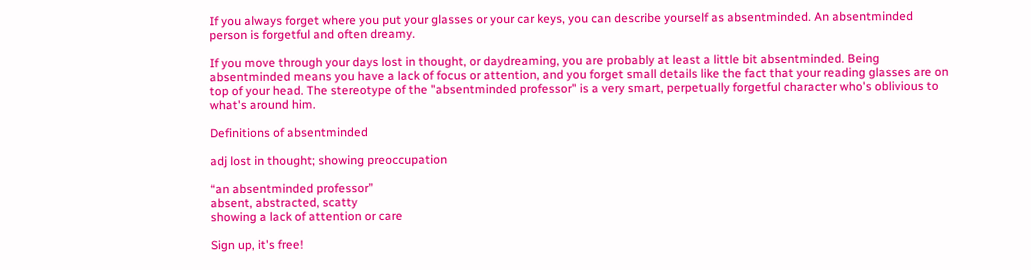If you always forget where you put your glasses or your car keys, you can describe yourself as absentminded. An absentminded person is forgetful and often dreamy.

If you move through your days lost in thought, or daydreaming, you are probably at least a little bit absentminded. Being absentminded means you have a lack of focus or attention, and you forget small details like the fact that your reading glasses are on top of your head. The stereotype of the "absentminded professor" is a very smart, perpetually forgetful character who's oblivious to what's around him.

Definitions of absentminded

adj lost in thought; showing preoccupation

“an absentminded professor”
absent, abstracted, scatty
showing a lack of attention or care

Sign up, it's free!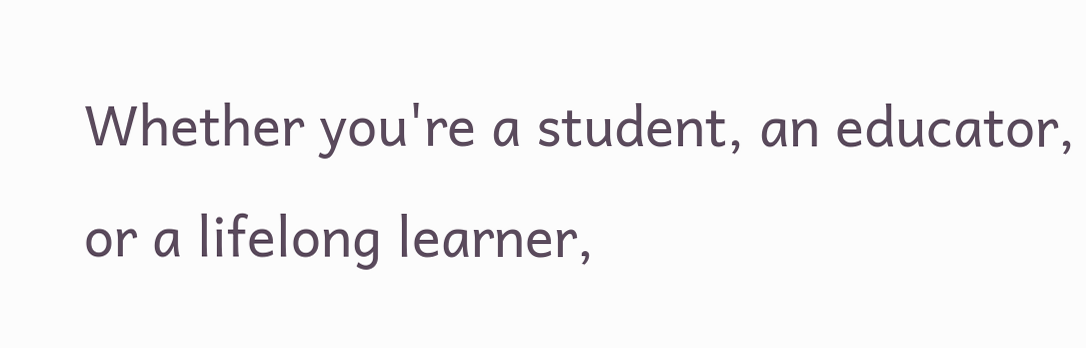Whether you're a student, an educator, or a lifelong learner,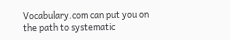Vocabulary.com can put you on the path to systematic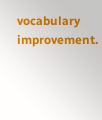vocabulary improvement.